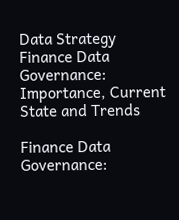Data Strategy
Finance Data Governance: Importance, Current State and Trends

Finance Data Governance: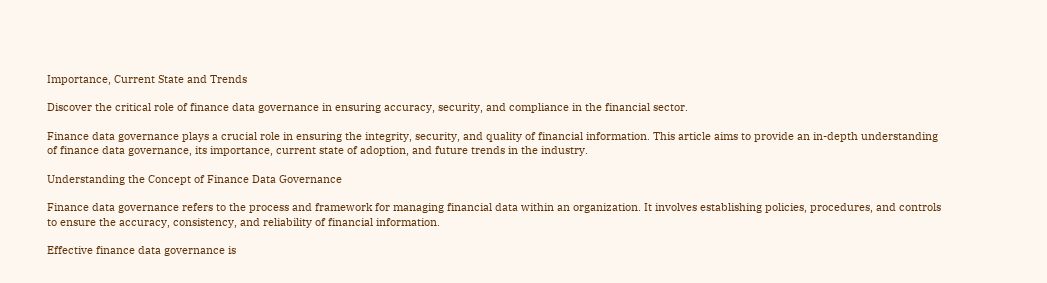Importance, Current State and Trends

Discover the critical role of finance data governance in ensuring accuracy, security, and compliance in the financial sector.

Finance data governance plays a crucial role in ensuring the integrity, security, and quality of financial information. This article aims to provide an in-depth understanding of finance data governance, its importance, current state of adoption, and future trends in the industry.

Understanding the Concept of Finance Data Governance

Finance data governance refers to the process and framework for managing financial data within an organization. It involves establishing policies, procedures, and controls to ensure the accuracy, consistency, and reliability of financial information.

Effective finance data governance is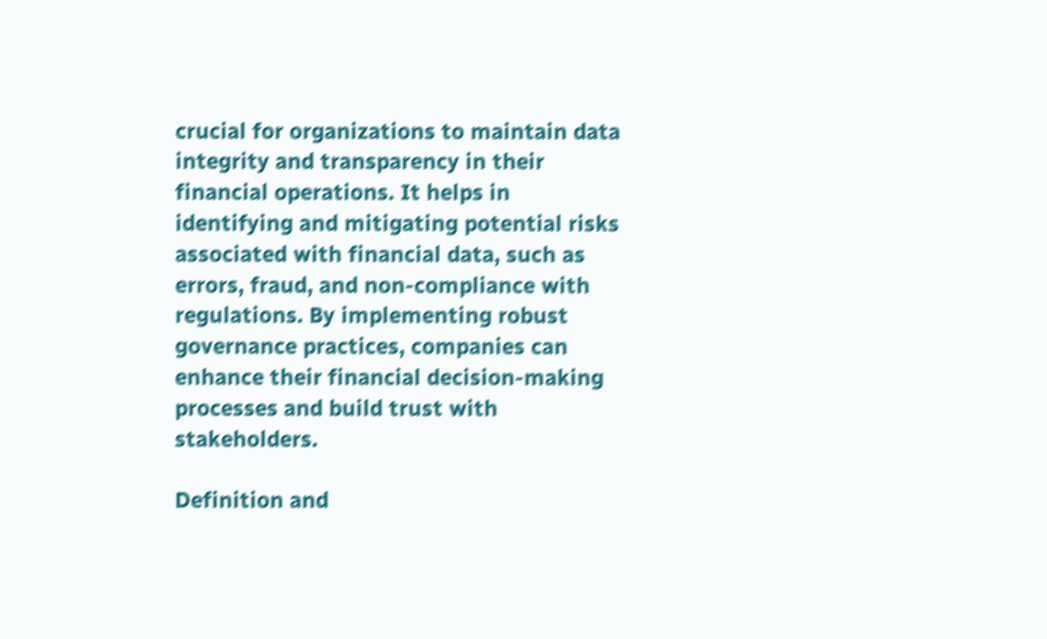crucial for organizations to maintain data integrity and transparency in their financial operations. It helps in identifying and mitigating potential risks associated with financial data, such as errors, fraud, and non-compliance with regulations. By implementing robust governance practices, companies can enhance their financial decision-making processes and build trust with stakeholders.

Definition and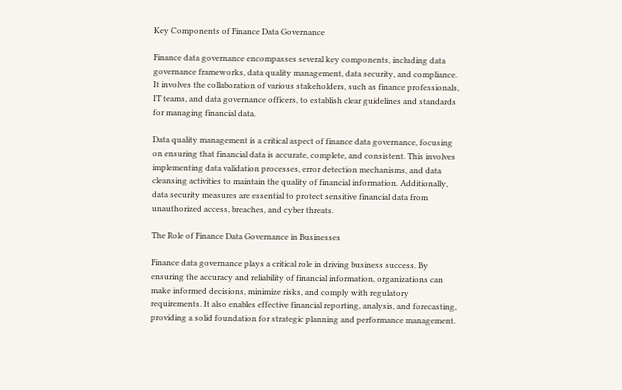Key Components of Finance Data Governance

Finance data governance encompasses several key components, including data governance frameworks, data quality management, data security, and compliance. It involves the collaboration of various stakeholders, such as finance professionals, IT teams, and data governance officers, to establish clear guidelines and standards for managing financial data.

Data quality management is a critical aspect of finance data governance, focusing on ensuring that financial data is accurate, complete, and consistent. This involves implementing data validation processes, error detection mechanisms, and data cleansing activities to maintain the quality of financial information. Additionally, data security measures are essential to protect sensitive financial data from unauthorized access, breaches, and cyber threats.

The Role of Finance Data Governance in Businesses

Finance data governance plays a critical role in driving business success. By ensuring the accuracy and reliability of financial information, organizations can make informed decisions, minimize risks, and comply with regulatory requirements. It also enables effective financial reporting, analysis, and forecasting, providing a solid foundation for strategic planning and performance management.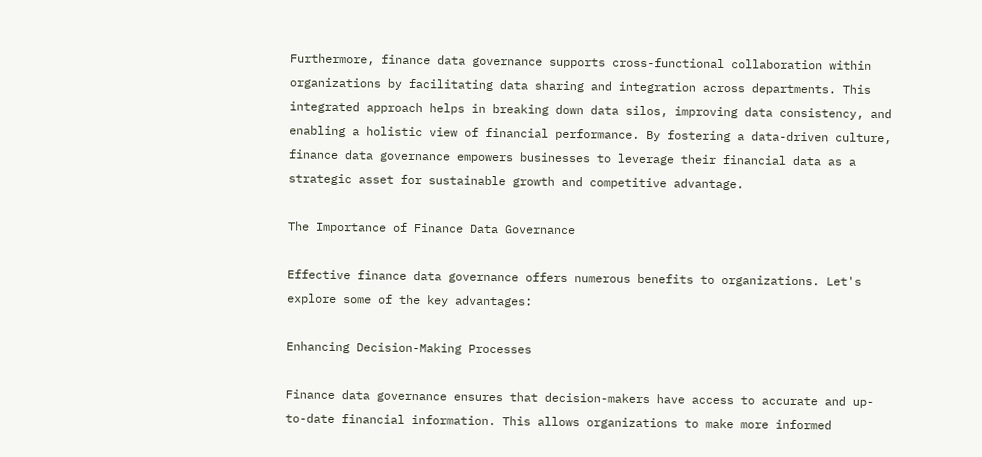Furthermore, finance data governance supports cross-functional collaboration within organizations by facilitating data sharing and integration across departments. This integrated approach helps in breaking down data silos, improving data consistency, and enabling a holistic view of financial performance. By fostering a data-driven culture, finance data governance empowers businesses to leverage their financial data as a strategic asset for sustainable growth and competitive advantage.

The Importance of Finance Data Governance

Effective finance data governance offers numerous benefits to organizations. Let's explore some of the key advantages:

Enhancing Decision-Making Processes

Finance data governance ensures that decision-makers have access to accurate and up-to-date financial information. This allows organizations to make more informed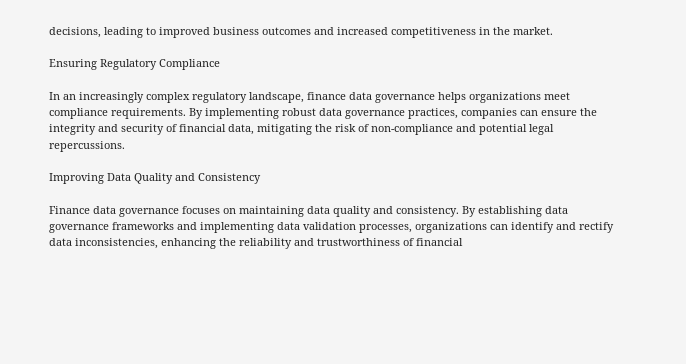decisions, leading to improved business outcomes and increased competitiveness in the market.

Ensuring Regulatory Compliance

In an increasingly complex regulatory landscape, finance data governance helps organizations meet compliance requirements. By implementing robust data governance practices, companies can ensure the integrity and security of financial data, mitigating the risk of non-compliance and potential legal repercussions.

Improving Data Quality and Consistency

Finance data governance focuses on maintaining data quality and consistency. By establishing data governance frameworks and implementing data validation processes, organizations can identify and rectify data inconsistencies, enhancing the reliability and trustworthiness of financial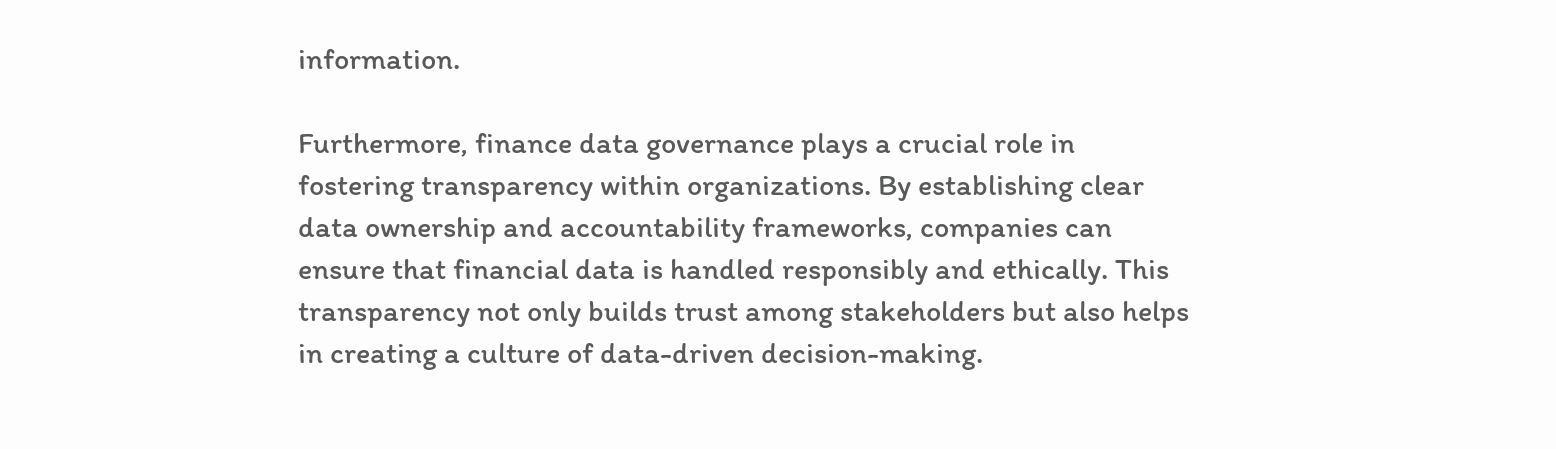information.

Furthermore, finance data governance plays a crucial role in fostering transparency within organizations. By establishing clear data ownership and accountability frameworks, companies can ensure that financial data is handled responsibly and ethically. This transparency not only builds trust among stakeholders but also helps in creating a culture of data-driven decision-making.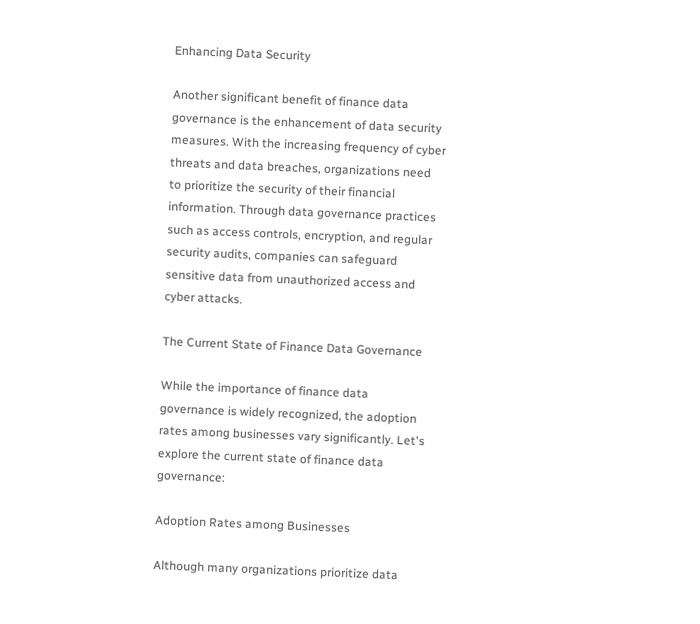Enhancing Data Security

Another significant benefit of finance data governance is the enhancement of data security measures. With the increasing frequency of cyber threats and data breaches, organizations need to prioritize the security of their financial information. Through data governance practices such as access controls, encryption, and regular security audits, companies can safeguard sensitive data from unauthorized access and cyber attacks.

The Current State of Finance Data Governance

While the importance of finance data governance is widely recognized, the adoption rates among businesses vary significantly. Let's explore the current state of finance data governance:

Adoption Rates among Businesses

Although many organizations prioritize data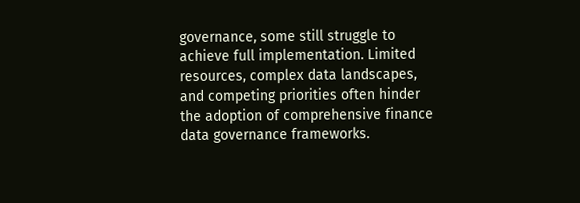governance, some still struggle to achieve full implementation. Limited resources, complex data landscapes, and competing priorities often hinder the adoption of comprehensive finance data governance frameworks.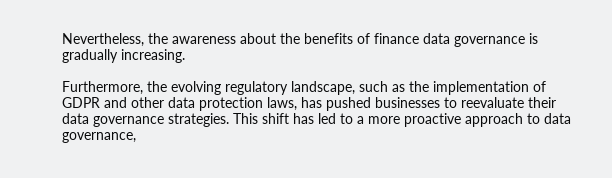Nevertheless, the awareness about the benefits of finance data governance is gradually increasing.

Furthermore, the evolving regulatory landscape, such as the implementation of GDPR and other data protection laws, has pushed businesses to reevaluate their data governance strategies. This shift has led to a more proactive approach to data governance,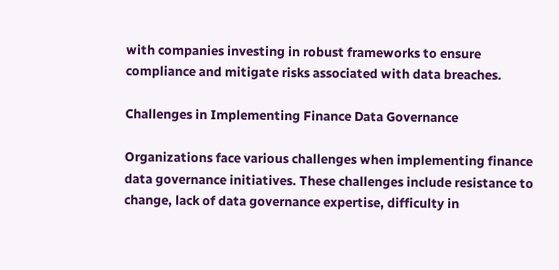with companies investing in robust frameworks to ensure compliance and mitigate risks associated with data breaches.

Challenges in Implementing Finance Data Governance

Organizations face various challenges when implementing finance data governance initiatives. These challenges include resistance to change, lack of data governance expertise, difficulty in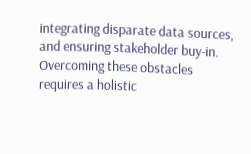integrating disparate data sources, and ensuring stakeholder buy-in. Overcoming these obstacles requires a holistic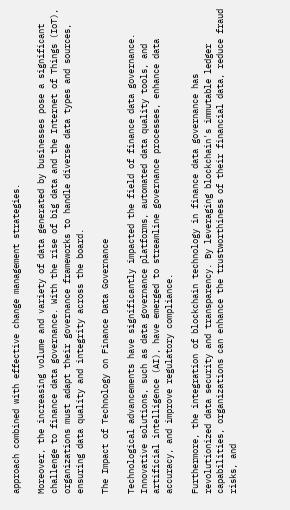approach combined with effective change management strategies.

Moreover, the increasing volume and variety of data generated by businesses pose a significant challenge to finance data governance. With the rise of big data and the Internet of Things (IoT), organizations must adapt their governance frameworks to handle diverse data types and sources, ensuring data quality and integrity across the board.

The Impact of Technology on Finance Data Governance

Technological advancements have significantly impacted the field of finance data governance. Innovative solutions, such as data governance platforms, automated data quality tools, and artificial intelligence (AI), have emerged to streamline governance processes, enhance data accuracy, and improve regulatory compliance.

Furthermore, the integration of blockchain technology in finance data governance has revolutionized data security and transparency. By leveraging blockchain's immutable ledger capabilities, organizations can enhance the trustworthiness of their financial data, reduce fraud risks, and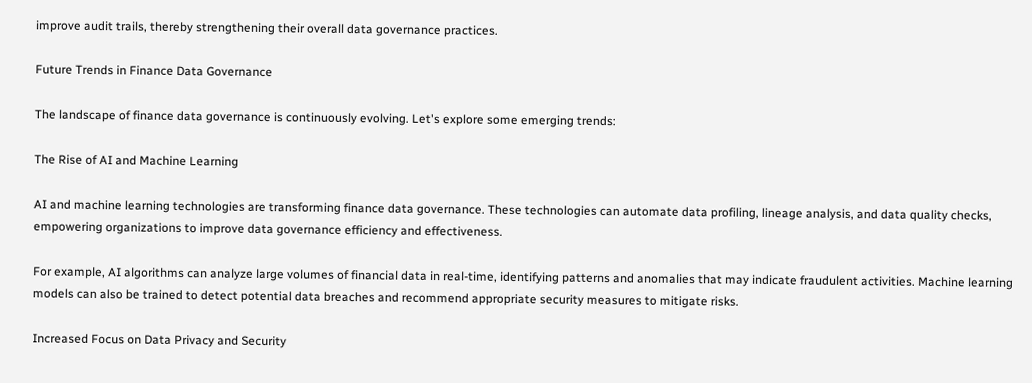improve audit trails, thereby strengthening their overall data governance practices.

Future Trends in Finance Data Governance

The landscape of finance data governance is continuously evolving. Let's explore some emerging trends:

The Rise of AI and Machine Learning

AI and machine learning technologies are transforming finance data governance. These technologies can automate data profiling, lineage analysis, and data quality checks, empowering organizations to improve data governance efficiency and effectiveness.

For example, AI algorithms can analyze large volumes of financial data in real-time, identifying patterns and anomalies that may indicate fraudulent activities. Machine learning models can also be trained to detect potential data breaches and recommend appropriate security measures to mitigate risks.

Increased Focus on Data Privacy and Security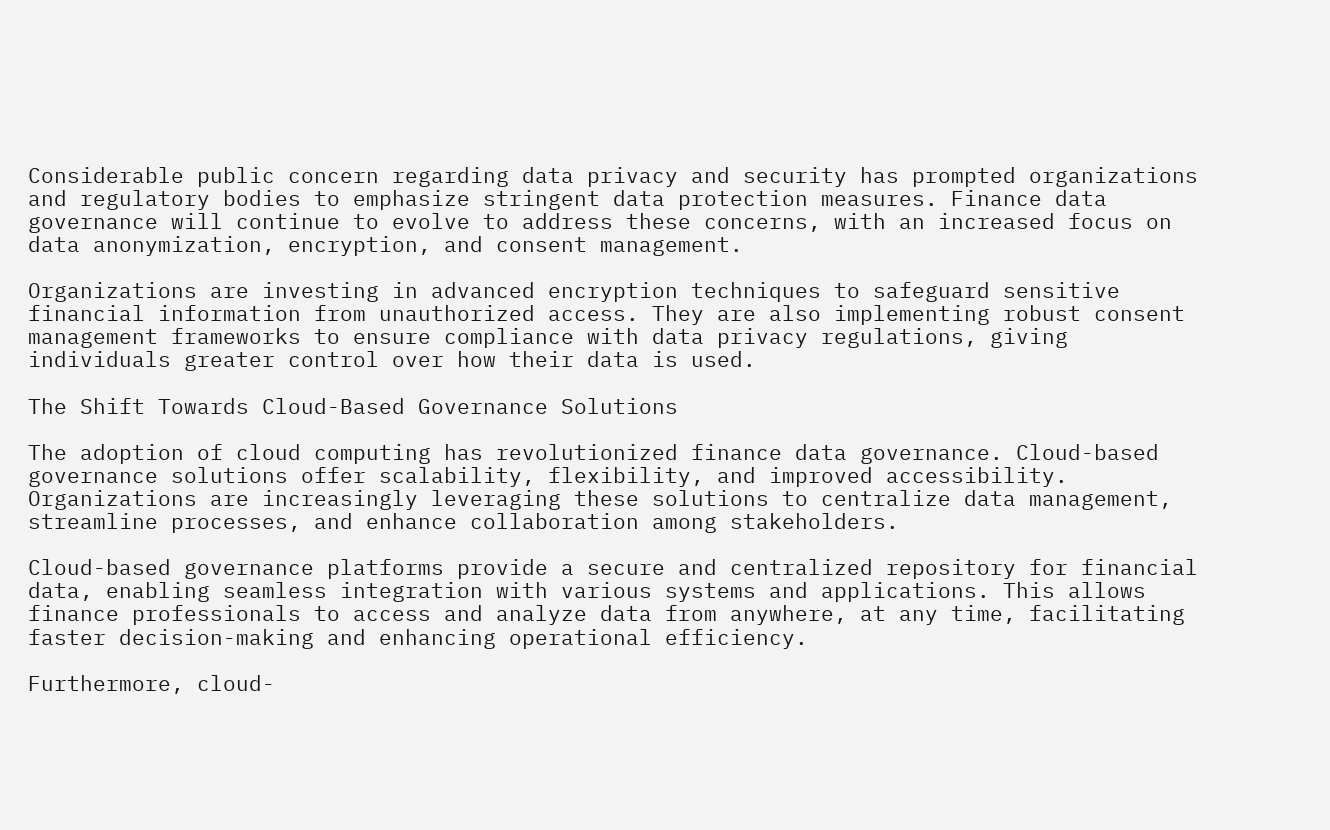Considerable public concern regarding data privacy and security has prompted organizations and regulatory bodies to emphasize stringent data protection measures. Finance data governance will continue to evolve to address these concerns, with an increased focus on data anonymization, encryption, and consent management.

Organizations are investing in advanced encryption techniques to safeguard sensitive financial information from unauthorized access. They are also implementing robust consent management frameworks to ensure compliance with data privacy regulations, giving individuals greater control over how their data is used.

The Shift Towards Cloud-Based Governance Solutions

The adoption of cloud computing has revolutionized finance data governance. Cloud-based governance solutions offer scalability, flexibility, and improved accessibility. Organizations are increasingly leveraging these solutions to centralize data management, streamline processes, and enhance collaboration among stakeholders.

Cloud-based governance platforms provide a secure and centralized repository for financial data, enabling seamless integration with various systems and applications. This allows finance professionals to access and analyze data from anywhere, at any time, facilitating faster decision-making and enhancing operational efficiency.

Furthermore, cloud-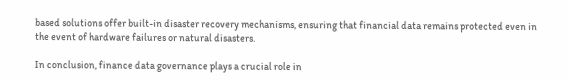based solutions offer built-in disaster recovery mechanisms, ensuring that financial data remains protected even in the event of hardware failures or natural disasters.

In conclusion, finance data governance plays a crucial role in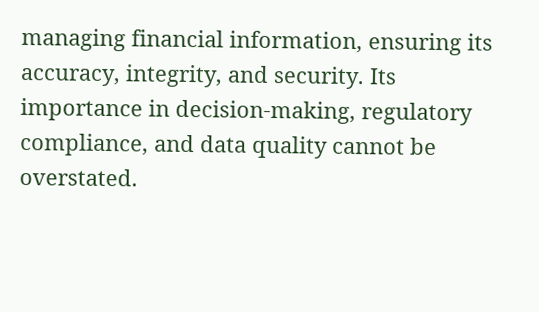managing financial information, ensuring its accuracy, integrity, and security. Its importance in decision-making, regulatory compliance, and data quality cannot be overstated.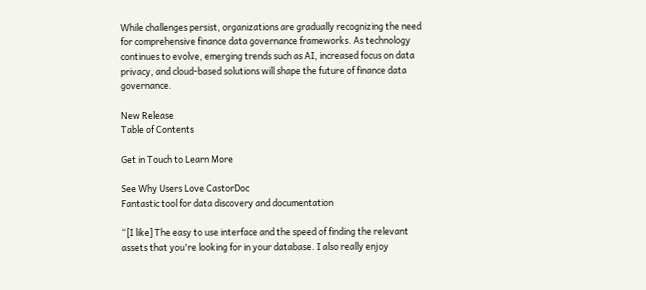While challenges persist, organizations are gradually recognizing the need for comprehensive finance data governance frameworks. As technology continues to evolve, emerging trends such as AI, increased focus on data privacy, and cloud-based solutions will shape the future of finance data governance.

New Release
Table of Contents

Get in Touch to Learn More

See Why Users Love CastorDoc
Fantastic tool for data discovery and documentation

“[I like] The easy to use interface and the speed of finding the relevant assets that you're looking for in your database. I also really enjoy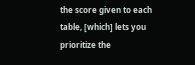the score given to each table, [which] lets you prioritize the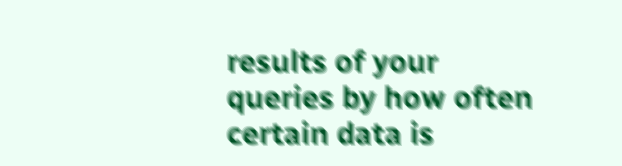results of your queries by how often certain data is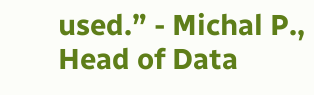used.” - Michal P., Head of Data